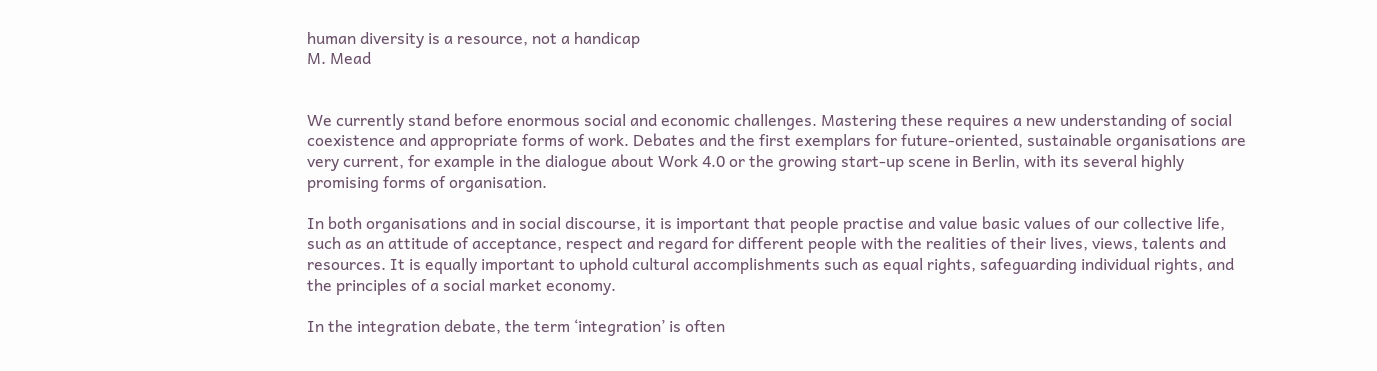human diversity is a resource, not a handicap
M. Mead


We currently stand before enormous social and economic challenges. Mastering these requires a new understanding of social coexistence and appropriate forms of work. Debates and the first exemplars for future-oriented, sustainable organisations are very current, for example in the dialogue about Work 4.0 or the growing start-up scene in Berlin, with its several highly promising forms of organisation.

In both organisations and in social discourse, it is important that people practise and value basic values of our collective life, such as an attitude of acceptance, respect and regard for different people with the realities of their lives, views, talents and resources. It is equally important to uphold cultural accomplishments such as equal rights, safeguarding individual rights, and the principles of a social market economy.

In the integration debate, the term ‘integration’ is often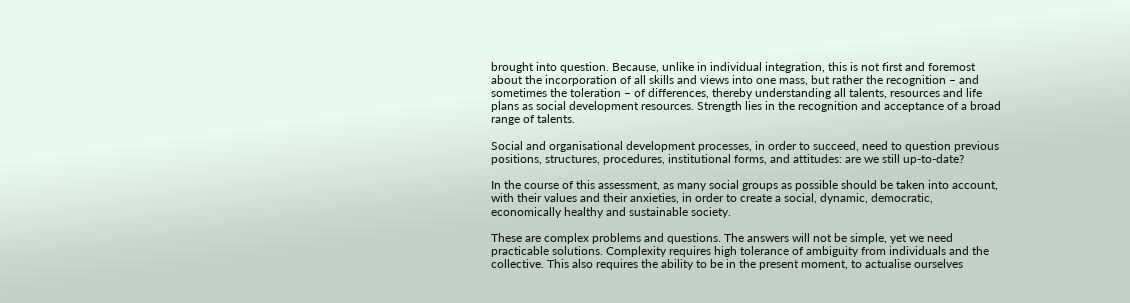brought into question. Because, unlike in individual integration, this is not first and foremost about the incorporation of all skills and views into one mass, but rather the recognition – and sometimes the toleration – of differences, thereby understanding all talents, resources and life plans as social development resources. Strength lies in the recognition and acceptance of a broad range of talents.

Social and organisational development processes, in order to succeed, need to question previous positions, structures, procedures, institutional forms, and attitudes: are we still up-to-date?

In the course of this assessment, as many social groups as possible should be taken into account, with their values and their anxieties, in order to create a social, dynamic, democratic, economically healthy and sustainable society.

These are complex problems and questions. The answers will not be simple, yet we need practicable solutions. Complexity requires high tolerance of ambiguity from individuals and the collective. This also requires the ability to be in the present moment, to actualise ourselves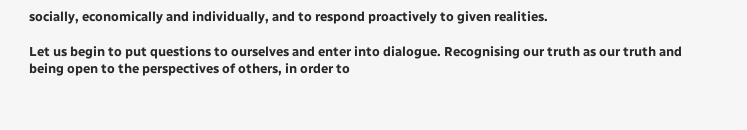socially, economically and individually, and to respond proactively to given realities.

Let us begin to put questions to ourselves and enter into dialogue. Recognising our truth as our truth and being open to the perspectives of others, in order to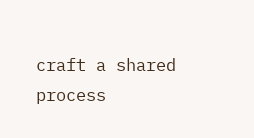craft a shared process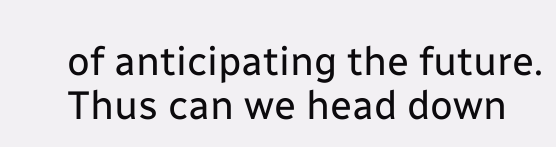of anticipating the future. Thus can we head down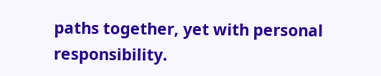paths together, yet with personal responsibility.